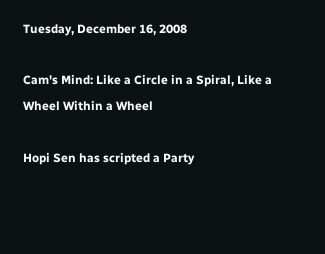Tuesday, December 16, 2008

Cam's Mind: Like a Circle in a Spiral, Like a Wheel Within a Wheel

Hopi Sen has scripted a Party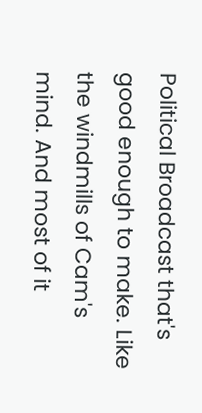Political Broadcast that's good enough to make. Like the windmills of Cam's mind. And most of it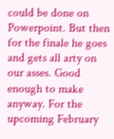could be done on Powerpoint. But then for the finale he goes and gets all arty on our asses. Good enough to make anyway. For the upcoming February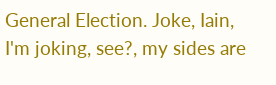General Election. Joke, Iain, I'm joking, see?, my sides are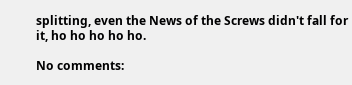splitting, even the News of the Screws didn't fall for it, ho ho ho ho ho.

No comments: